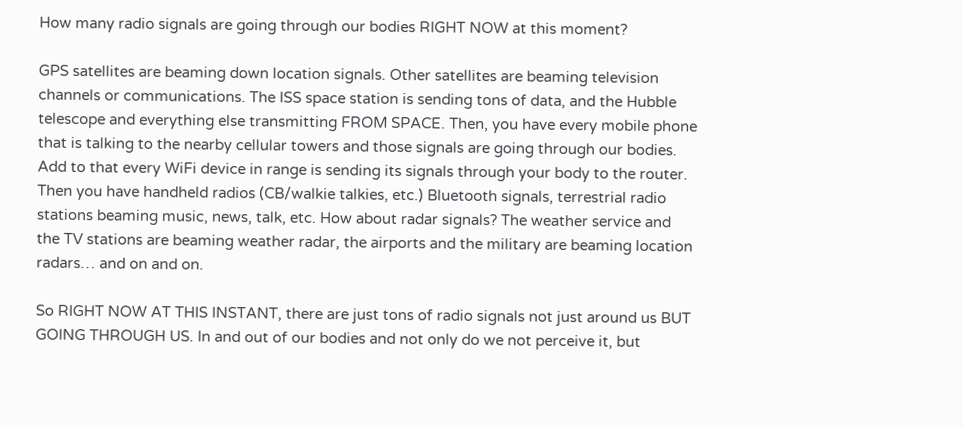How many radio signals are going through our bodies RIGHT NOW at this moment?

GPS satellites are beaming down location signals. Other satellites are beaming television channels or communications. The ISS space station is sending tons of data, and the Hubble telescope and everything else transmitting FROM SPACE. Then, you have every mobile phone that is talking to the nearby cellular towers and those signals are going through our bodies. Add to that every WiFi device in range is sending its signals through your body to the router. Then you have handheld radios (CB/walkie talkies, etc.) Bluetooth signals, terrestrial radio stations beaming music, news, talk, etc. How about radar signals? The weather service and the TV stations are beaming weather radar, the airports and the military are beaming location radars… and on and on.

So RIGHT NOW AT THIS INSTANT, there are just tons of radio signals not just around us BUT GOING THROUGH US. In and out of our bodies and not only do we not perceive it, but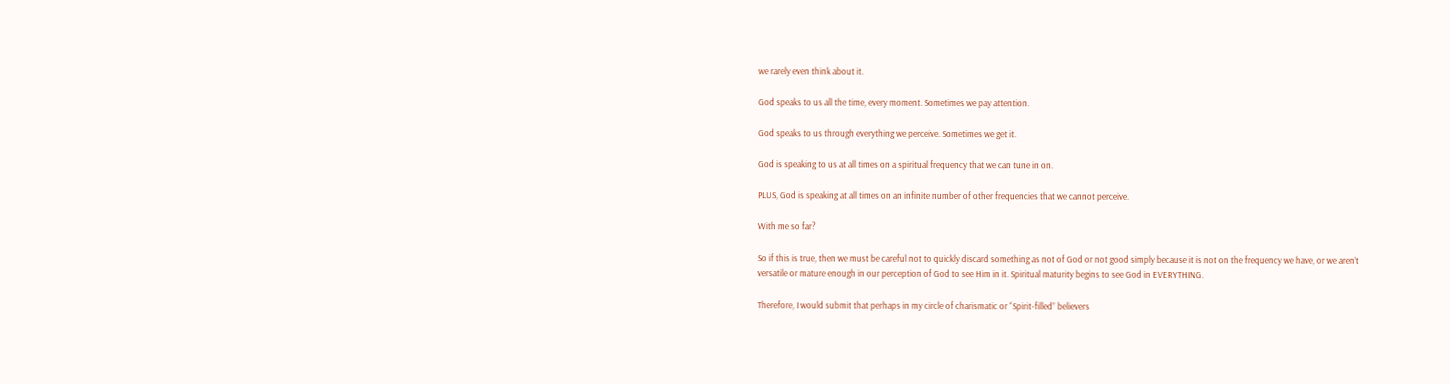we rarely even think about it.

God speaks to us all the time, every moment. Sometimes we pay attention.

God speaks to us through everything we perceive. Sometimes we get it.

God is speaking to us at all times on a spiritual frequency that we can tune in on.

PLUS, God is speaking at all times on an infinite number of other frequencies that we cannot perceive.

With me so far?

So if this is true, then we must be careful not to quickly discard something as not of God or not good simply because it is not on the frequency we have, or we aren’t versatile or mature enough in our perception of God to see Him in it. Spiritual maturity begins to see God in EVERYTHING.

Therefore, I would submit that perhaps in my circle of charismatic or “Spirit-filled” believers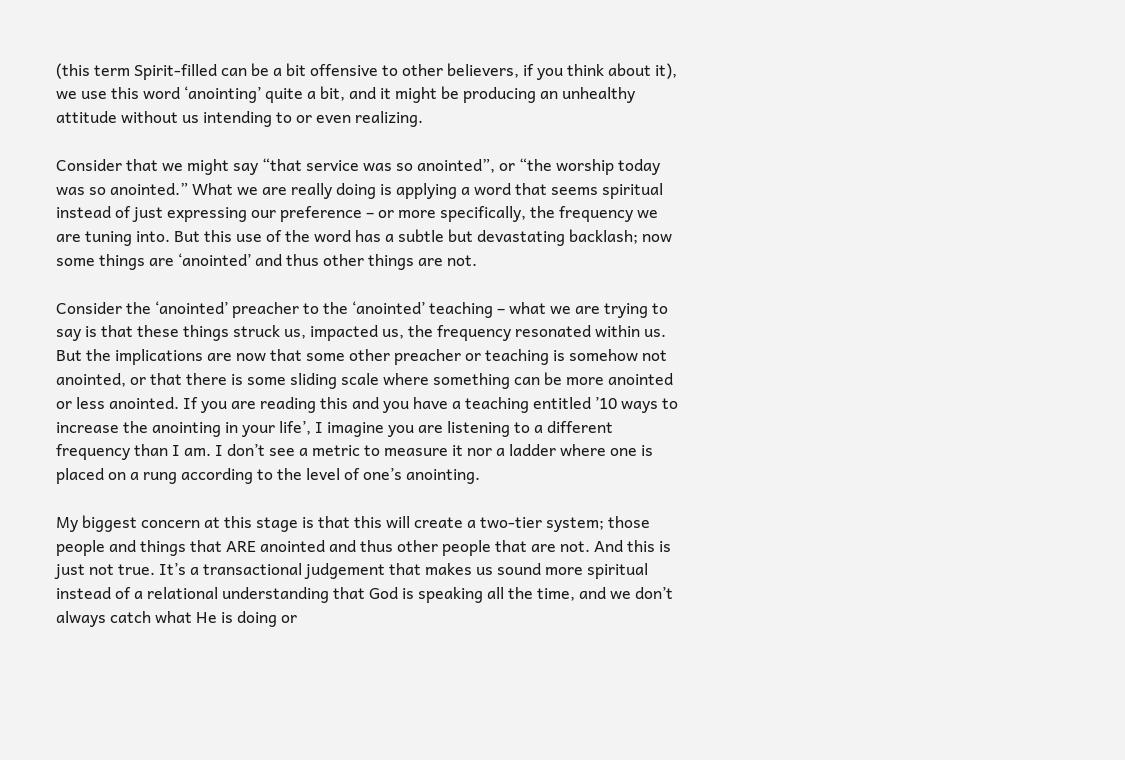(this term Spirit-filled can be a bit offensive to other believers, if you think about it), we use this word ‘anointing’ quite a bit, and it might be producing an unhealthy attitude without us intending to or even realizing.

Consider that we might say “that service was so anointed”, or “the worship today was so anointed.” What we are really doing is applying a word that seems spiritual instead of just expressing our preference – or more specifically, the frequency we are tuning into. But this use of the word has a subtle but devastating backlash; now some things are ‘anointed’ and thus other things are not.

Consider the ‘anointed’ preacher to the ‘anointed’ teaching – what we are trying to say is that these things struck us, impacted us, the frequency resonated within us. But the implications are now that some other preacher or teaching is somehow not anointed, or that there is some sliding scale where something can be more anointed or less anointed. If you are reading this and you have a teaching entitled ’10 ways to increase the anointing in your life’, I imagine you are listening to a different frequency than I am. I don’t see a metric to measure it nor a ladder where one is placed on a rung according to the level of one’s anointing.

My biggest concern at this stage is that this will create a two-tier system; those people and things that ARE anointed and thus other people that are not. And this is just not true. It’s a transactional judgement that makes us sound more spiritual instead of a relational understanding that God is speaking all the time, and we don’t always catch what He is doing or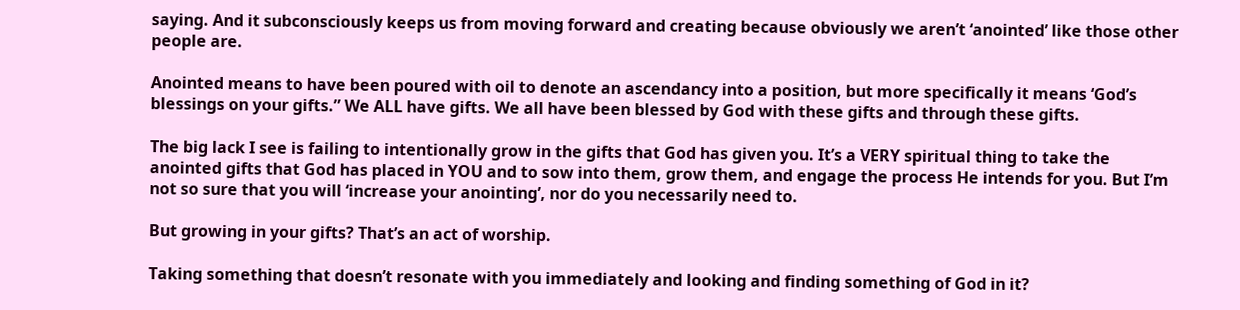saying. And it subconsciously keeps us from moving forward and creating because obviously we aren’t ‘anointed’ like those other people are.

Anointed means to have been poured with oil to denote an ascendancy into a position, but more specifically it means ‘God’s blessings on your gifts.” We ALL have gifts. We all have been blessed by God with these gifts and through these gifts.

The big lack I see is failing to intentionally grow in the gifts that God has given you. It’s a VERY spiritual thing to take the anointed gifts that God has placed in YOU and to sow into them, grow them, and engage the process He intends for you. But I’m not so sure that you will ‘increase your anointing’, nor do you necessarily need to.

But growing in your gifts? That’s an act of worship.

Taking something that doesn’t resonate with you immediately and looking and finding something of God in it?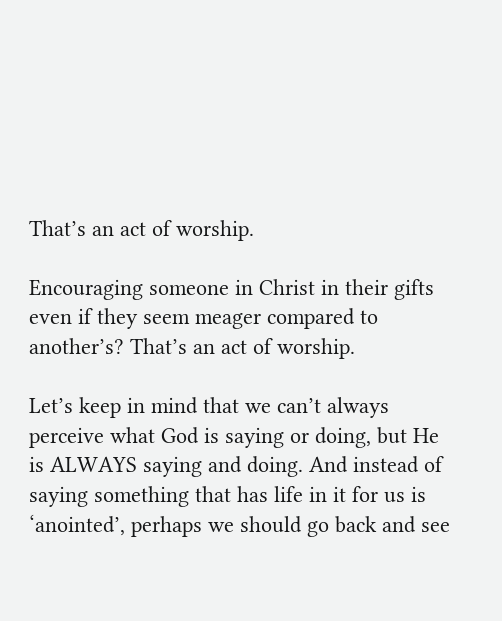That’s an act of worship.

Encouraging someone in Christ in their gifts even if they seem meager compared to another’s? That’s an act of worship.

Let’s keep in mind that we can’t always perceive what God is saying or doing, but He is ALWAYS saying and doing. And instead of saying something that has life in it for us is ‘anointed’, perhaps we should go back and see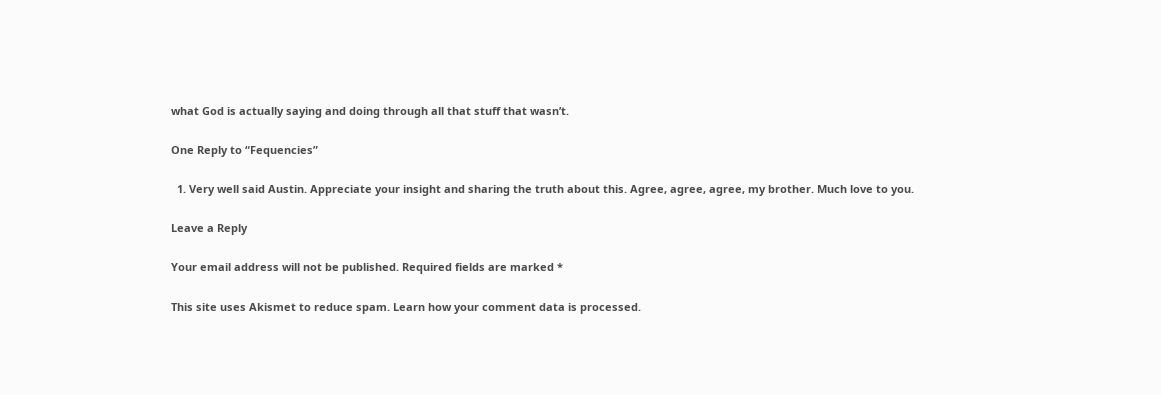what God is actually saying and doing through all that stuff that wasn’t.

One Reply to “Fequencies”

  1. Very well said Austin. Appreciate your insight and sharing the truth about this. Agree, agree, agree, my brother. Much love to you.

Leave a Reply

Your email address will not be published. Required fields are marked *

This site uses Akismet to reduce spam. Learn how your comment data is processed.